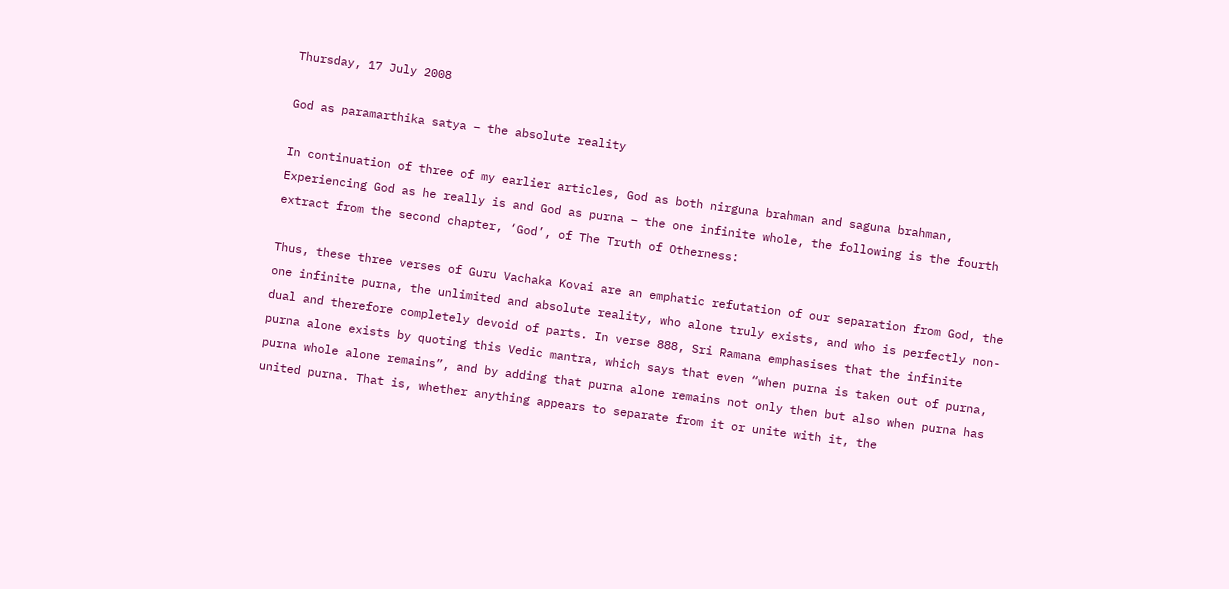Thursday, 17 July 2008

God as paramarthika satya – the absolute reality

In continuation of three of my earlier articles, God as both nirguna brahman and saguna brahman, Experiencing God as he really is and God as purna – the one infinite whole, the following is the fourth extract from the second chapter, ‘God’, of The Truth of Otherness:

Thus, these three verses of Guru Vachaka Kovai are an emphatic refutation of our separation from God, the one infinite purna, the unlimited and absolute reality, who alone truly exists, and who is perfectly non-dual and therefore completely devoid of parts. In verse 888, Sri Ramana emphasises that the infinite purna alone exists by quoting this Vedic mantra, which says that even “when purna is taken out of purna, purna whole alone remains”, and by adding that purna alone remains not only then but also when purna has united purna. That is, whether anything appears to separate from it or unite with it, the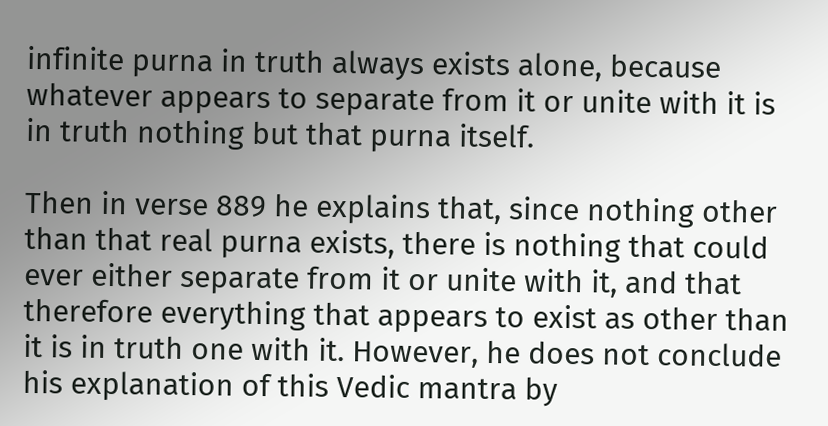infinite purna in truth always exists alone, because whatever appears to separate from it or unite with it is in truth nothing but that purna itself.

Then in verse 889 he explains that, since nothing other than that real purna exists, there is nothing that could ever either separate from it or unite with it, and that therefore everything that appears to exist as other than it is in truth one with it. However, he does not conclude his explanation of this Vedic mantra by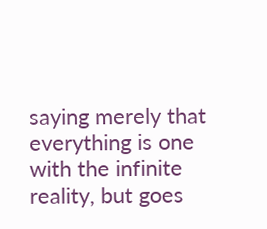saying merely that everything is one with the infinite reality, but goes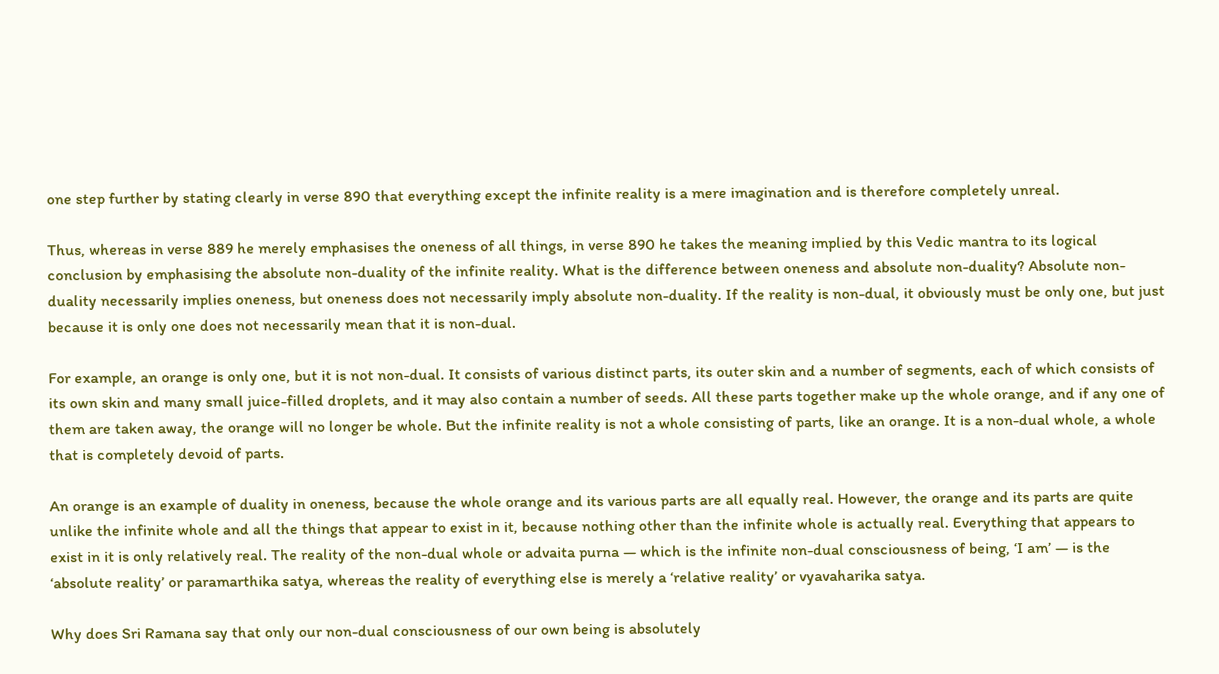one step further by stating clearly in verse 890 that everything except the infinite reality is a mere imagination and is therefore completely unreal.

Thus, whereas in verse 889 he merely emphasises the oneness of all things, in verse 890 he takes the meaning implied by this Vedic mantra to its logical conclusion by emphasising the absolute non-duality of the infinite reality. What is the difference between oneness and absolute non-duality? Absolute non-duality necessarily implies oneness, but oneness does not necessarily imply absolute non-duality. If the reality is non-dual, it obviously must be only one, but just because it is only one does not necessarily mean that it is non-dual.

For example, an orange is only one, but it is not non-dual. It consists of various distinct parts, its outer skin and a number of segments, each of which consists of its own skin and many small juice-filled droplets, and it may also contain a number of seeds. All these parts together make up the whole orange, and if any one of them are taken away, the orange will no longer be whole. But the infinite reality is not a whole consisting of parts, like an orange. It is a non-dual whole, a whole that is completely devoid of parts.

An orange is an example of duality in oneness, because the whole orange and its various parts are all equally real. However, the orange and its parts are quite unlike the infinite whole and all the things that appear to exist in it, because nothing other than the infinite whole is actually real. Everything that appears to exist in it is only relatively real. The reality of the non-dual whole or advaita purna — which is the infinite non-dual consciousness of being, ‘I am’ — is the ‘absolute reality’ or paramarthika satya, whereas the reality of everything else is merely a ‘relative reality’ or vyavaharika satya.

Why does Sri Ramana say that only our non-dual consciousness of our own being is absolutely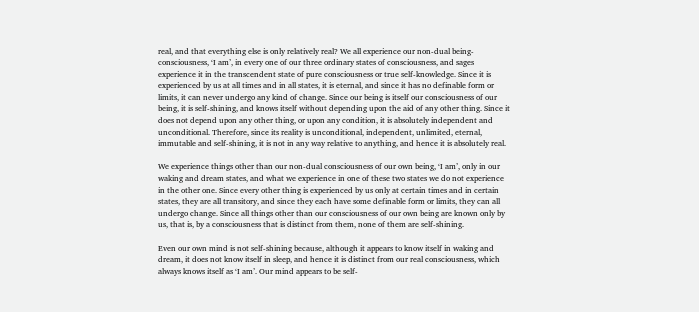real, and that everything else is only relatively real? We all experience our non-dual being-consciousness, ‘I am’, in every one of our three ordinary states of consciousness, and sages experience it in the transcendent state of pure consciousness or true self-knowledge. Since it is experienced by us at all times and in all states, it is eternal, and since it has no definable form or limits, it can never undergo any kind of change. Since our being is itself our consciousness of our being, it is self-shining, and knows itself without depending upon the aid of any other thing. Since it does not depend upon any other thing, or upon any condition, it is absolutely independent and unconditional. Therefore, since its reality is unconditional, independent, unlimited, eternal, immutable and self-shining, it is not in any way relative to anything, and hence it is absolutely real.

We experience things other than our non-dual consciousness of our own being, ‘I am’, only in our waking and dream states, and what we experience in one of these two states we do not experience in the other one. Since every other thing is experienced by us only at certain times and in certain states, they are all transitory, and since they each have some definable form or limits, they can all undergo change. Since all things other than our consciousness of our own being are known only by us, that is, by a consciousness that is distinct from them, none of them are self-shining.

Even our own mind is not self-shining because, although it appears to know itself in waking and dream, it does not know itself in sleep, and hence it is distinct from our real consciousness, which always knows itself as ‘I am’. Our mind appears to be self-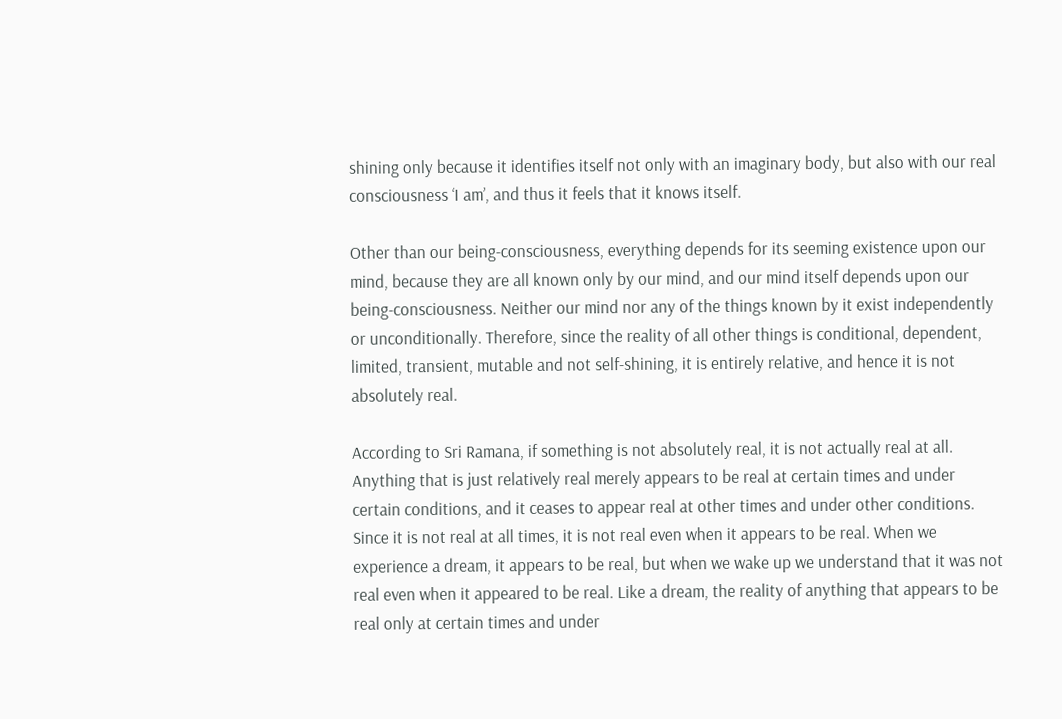shining only because it identifies itself not only with an imaginary body, but also with our real consciousness ‘I am’, and thus it feels that it knows itself.

Other than our being-consciousness, everything depends for its seeming existence upon our mind, because they are all known only by our mind, and our mind itself depends upon our being-consciousness. Neither our mind nor any of the things known by it exist independently or unconditionally. Therefore, since the reality of all other things is conditional, dependent, limited, transient, mutable and not self-shining, it is entirely relative, and hence it is not absolutely real.

According to Sri Ramana, if something is not absolutely real, it is not actually real at all. Anything that is just relatively real merely appears to be real at certain times and under certain conditions, and it ceases to appear real at other times and under other conditions. Since it is not real at all times, it is not real even when it appears to be real. When we experience a dream, it appears to be real, but when we wake up we understand that it was not real even when it appeared to be real. Like a dream, the reality of anything that appears to be real only at certain times and under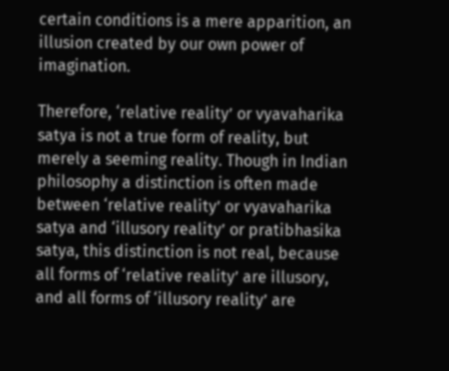certain conditions is a mere apparition, an illusion created by our own power of imagination.

Therefore, ‘relative reality’ or vyavaharika satya is not a true form of reality, but merely a seeming reality. Though in Indian philosophy a distinction is often made between ‘relative reality’ or vyavaharika satya and ‘illusory reality’ or pratibhasika satya, this distinction is not real, because all forms of ‘relative reality’ are illusory, and all forms of ‘illusory reality’ are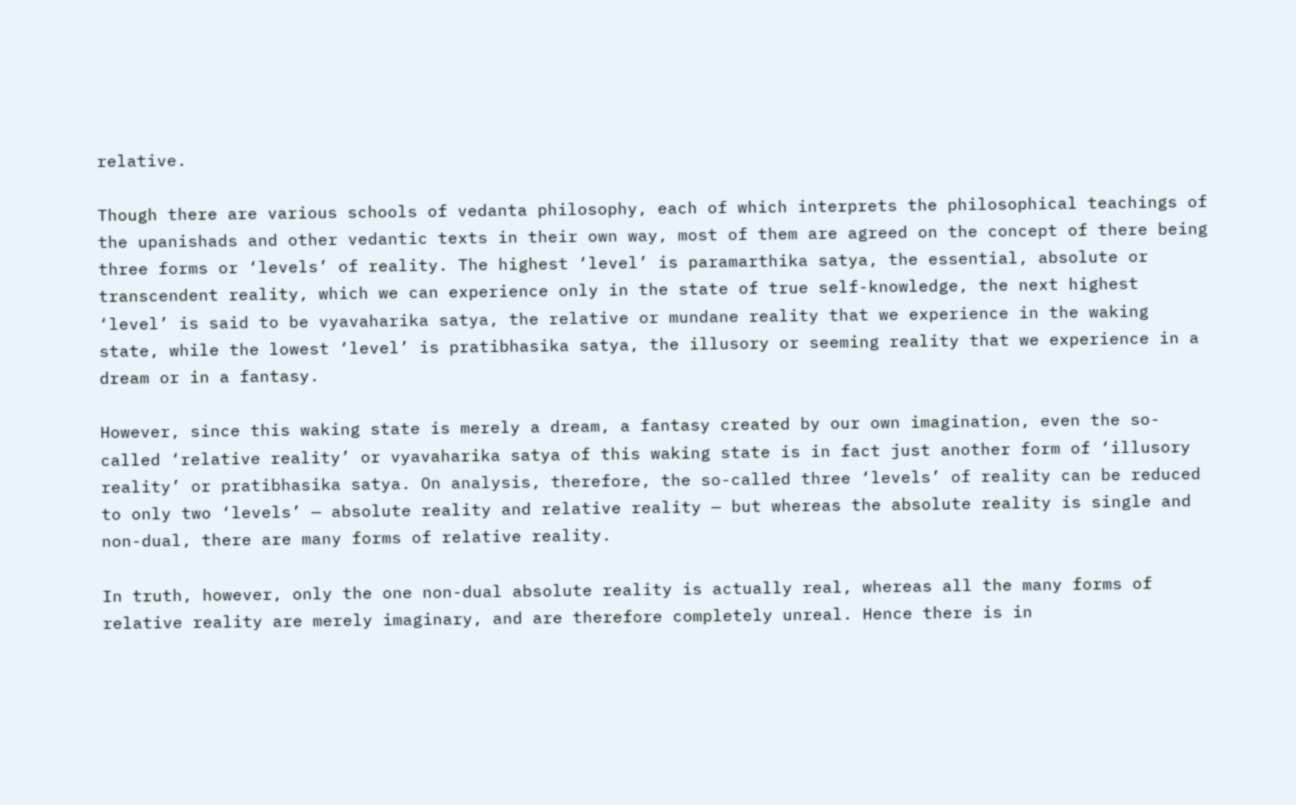relative.

Though there are various schools of vedanta philosophy, each of which interprets the philosophical teachings of the upanishads and other vedantic texts in their own way, most of them are agreed on the concept of there being three forms or ‘levels’ of reality. The highest ‘level’ is paramarthika satya, the essential, absolute or transcendent reality, which we can experience only in the state of true self-knowledge, the next highest ‘level’ is said to be vyavaharika satya, the relative or mundane reality that we experience in the waking state, while the lowest ‘level’ is pratibhasika satya, the illusory or seeming reality that we experience in a dream or in a fantasy.

However, since this waking state is merely a dream, a fantasy created by our own imagination, even the so-called ‘relative reality’ or vyavaharika satya of this waking state is in fact just another form of ‘illusory reality’ or pratibhasika satya. On analysis, therefore, the so-called three ‘levels’ of reality can be reduced to only two ‘levels’ — absolute reality and relative reality — but whereas the absolute reality is single and non-dual, there are many forms of relative reality.

In truth, however, only the one non-dual absolute reality is actually real, whereas all the many forms of relative reality are merely imaginary, and are therefore completely unreal. Hence there is in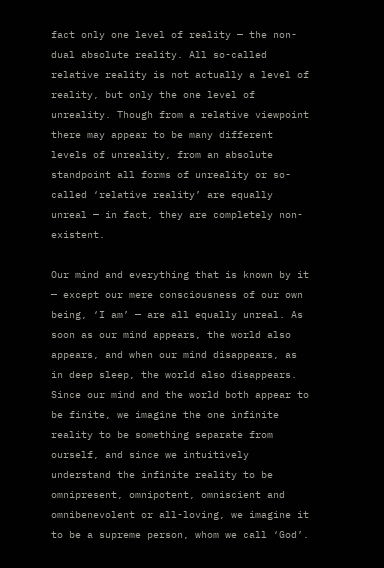fact only one level of reality — the non-dual absolute reality. All so-called relative reality is not actually a level of reality, but only the one level of unreality. Though from a relative viewpoint there may appear to be many different levels of unreality, from an absolute standpoint all forms of unreality or so-called ‘relative reality’ are equally unreal — in fact, they are completely non-existent.

Our mind and everything that is known by it — except our mere consciousness of our own being, ‘I am’ — are all equally unreal. As soon as our mind appears, the world also appears, and when our mind disappears, as in deep sleep, the world also disappears. Since our mind and the world both appear to be finite, we imagine the one infinite reality to be something separate from ourself, and since we intuitively understand the infinite reality to be omnipresent, omnipotent, omniscient and omnibenevolent or all-loving, we imagine it to be a supreme person, whom we call ‘God’.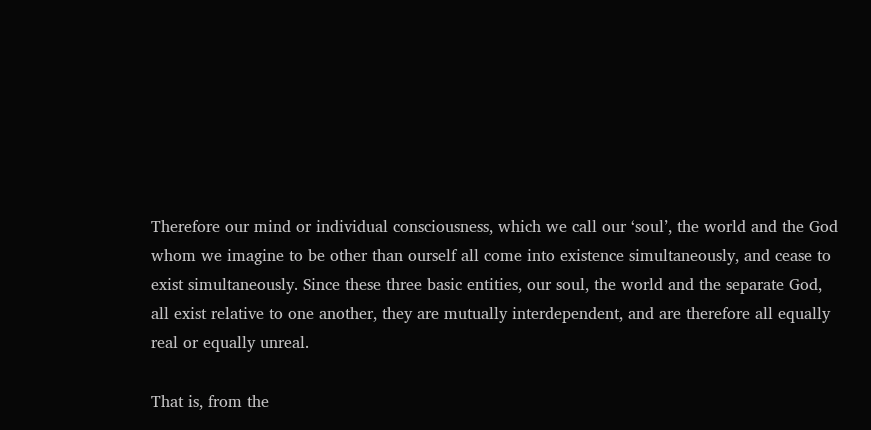Therefore our mind or individual consciousness, which we call our ‘soul’, the world and the God whom we imagine to be other than ourself all come into existence simultaneously, and cease to exist simultaneously. Since these three basic entities, our soul, the world and the separate God, all exist relative to one another, they are mutually interdependent, and are therefore all equally real or equally unreal.

That is, from the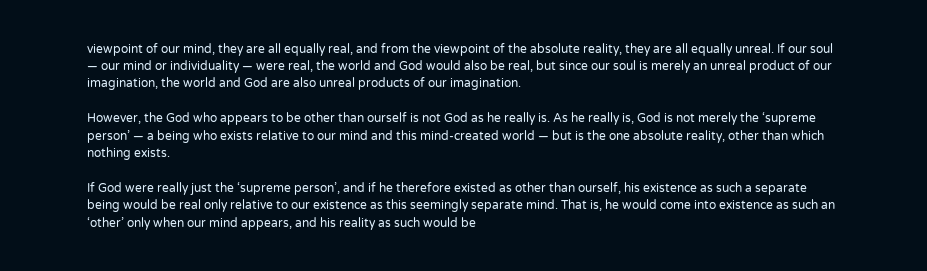viewpoint of our mind, they are all equally real, and from the viewpoint of the absolute reality, they are all equally unreal. If our soul — our mind or individuality — were real, the world and God would also be real, but since our soul is merely an unreal product of our imagination, the world and God are also unreal products of our imagination.

However, the God who appears to be other than ourself is not God as he really is. As he really is, God is not merely the ‘supreme person’ — a being who exists relative to our mind and this mind-created world — but is the one absolute reality, other than which nothing exists.

If God were really just the ‘supreme person’, and if he therefore existed as other than ourself, his existence as such a separate being would be real only relative to our existence as this seemingly separate mind. That is, he would come into existence as such an ‘other’ only when our mind appears, and his reality as such would be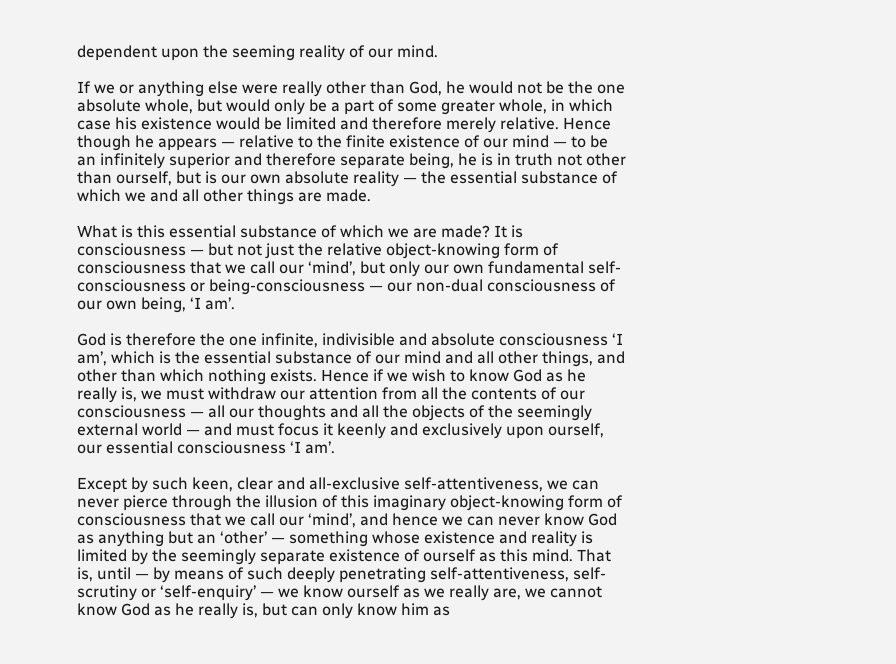dependent upon the seeming reality of our mind.

If we or anything else were really other than God, he would not be the one absolute whole, but would only be a part of some greater whole, in which case his existence would be limited and therefore merely relative. Hence though he appears — relative to the finite existence of our mind — to be an infinitely superior and therefore separate being, he is in truth not other than ourself, but is our own absolute reality — the essential substance of which we and all other things are made.

What is this essential substance of which we are made? It is consciousness — but not just the relative object-knowing form of consciousness that we call our ‘mind’, but only our own fundamental self-consciousness or being-consciousness — our non-dual consciousness of our own being, ‘I am’.

God is therefore the one infinite, indivisible and absolute consciousness ‘I am’, which is the essential substance of our mind and all other things, and other than which nothing exists. Hence if we wish to know God as he really is, we must withdraw our attention from all the contents of our consciousness — all our thoughts and all the objects of the seemingly external world — and must focus it keenly and exclusively upon ourself, our essential consciousness ‘I am’.

Except by such keen, clear and all-exclusive self-attentiveness, we can never pierce through the illusion of this imaginary object-knowing form of consciousness that we call our ‘mind’, and hence we can never know God as anything but an ‘other’ — something whose existence and reality is limited by the seemingly separate existence of ourself as this mind. That is, until — by means of such deeply penetrating self-attentiveness, self-scrutiny or ‘self-enquiry’ — we know ourself as we really are, we cannot know God as he really is, but can only know him as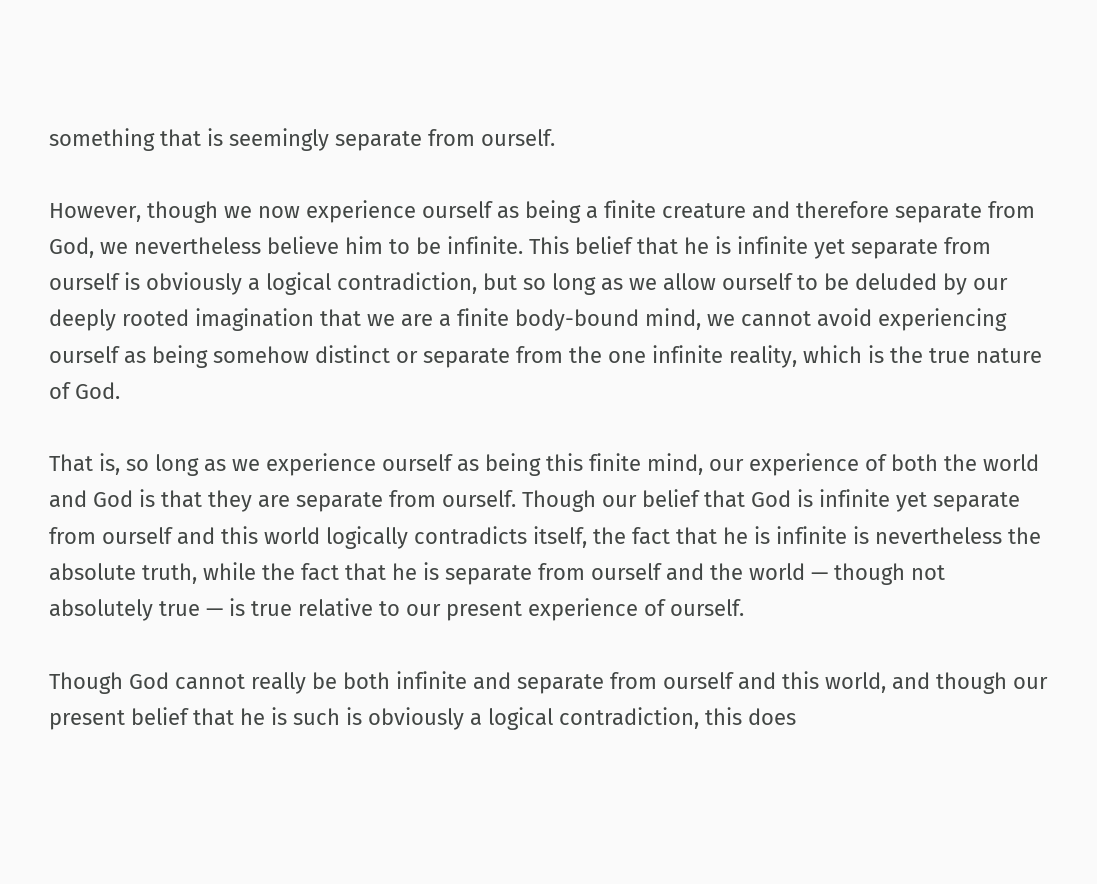something that is seemingly separate from ourself.

However, though we now experience ourself as being a finite creature and therefore separate from God, we nevertheless believe him to be infinite. This belief that he is infinite yet separate from ourself is obviously a logical contradiction, but so long as we allow ourself to be deluded by our deeply rooted imagination that we are a finite body-bound mind, we cannot avoid experiencing ourself as being somehow distinct or separate from the one infinite reality, which is the true nature of God.

That is, so long as we experience ourself as being this finite mind, our experience of both the world and God is that they are separate from ourself. Though our belief that God is infinite yet separate from ourself and this world logically contradicts itself, the fact that he is infinite is nevertheless the absolute truth, while the fact that he is separate from ourself and the world — though not absolutely true — is true relative to our present experience of ourself.

Though God cannot really be both infinite and separate from ourself and this world, and though our present belief that he is such is obviously a logical contradiction, this does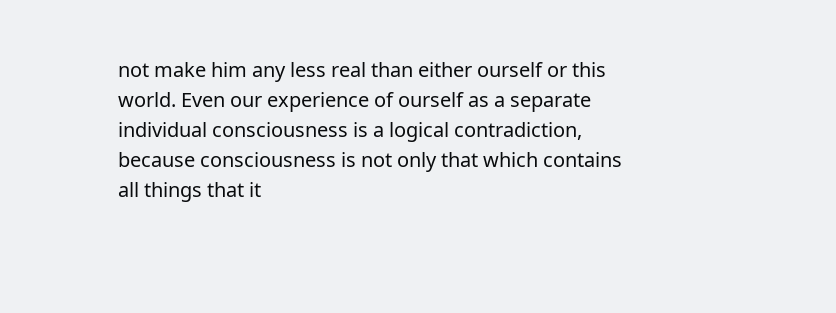not make him any less real than either ourself or this world. Even our experience of ourself as a separate individual consciousness is a logical contradiction, because consciousness is not only that which contains all things that it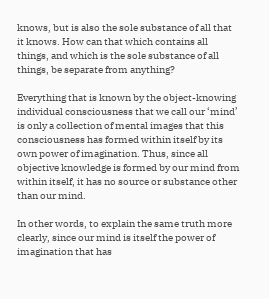knows, but is also the sole substance of all that it knows. How can that which contains all things, and which is the sole substance of all things, be separate from anything?

Everything that is known by the object-knowing individual consciousness that we call our ‘mind’ is only a collection of mental images that this consciousness has formed within itself by its own power of imagination. Thus, since all objective knowledge is formed by our mind from within itself, it has no source or substance other than our mind.

In other words, to explain the same truth more clearly, since our mind is itself the power of imagination that has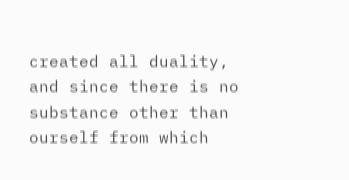created all duality, and since there is no substance other than ourself from which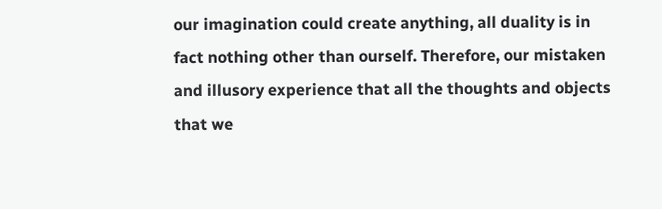our imagination could create anything, all duality is in fact nothing other than ourself. Therefore, our mistaken and illusory experience that all the thoughts and objects that we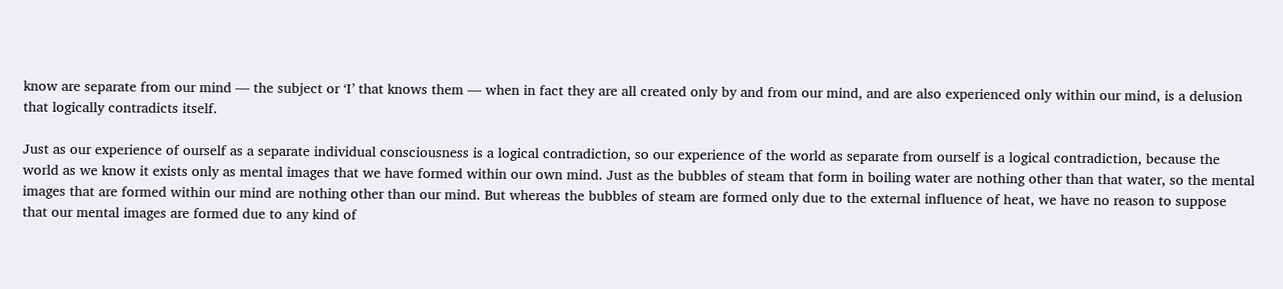know are separate from our mind — the subject or ‘I’ that knows them — when in fact they are all created only by and from our mind, and are also experienced only within our mind, is a delusion that logically contradicts itself.

Just as our experience of ourself as a separate individual consciousness is a logical contradiction, so our experience of the world as separate from ourself is a logical contradiction, because the world as we know it exists only as mental images that we have formed within our own mind. Just as the bubbles of steam that form in boiling water are nothing other than that water, so the mental images that are formed within our mind are nothing other than our mind. But whereas the bubbles of steam are formed only due to the external influence of heat, we have no reason to suppose that our mental images are formed due to any kind of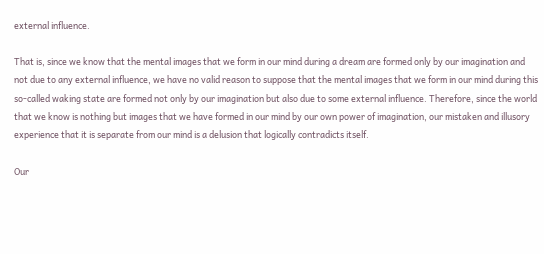external influence.

That is, since we know that the mental images that we form in our mind during a dream are formed only by our imagination and not due to any external influence, we have no valid reason to suppose that the mental images that we form in our mind during this so-called waking state are formed not only by our imagination but also due to some external influence. Therefore, since the world that we know is nothing but images that we have formed in our mind by our own power of imagination, our mistaken and illusory experience that it is separate from our mind is a delusion that logically contradicts itself.

Our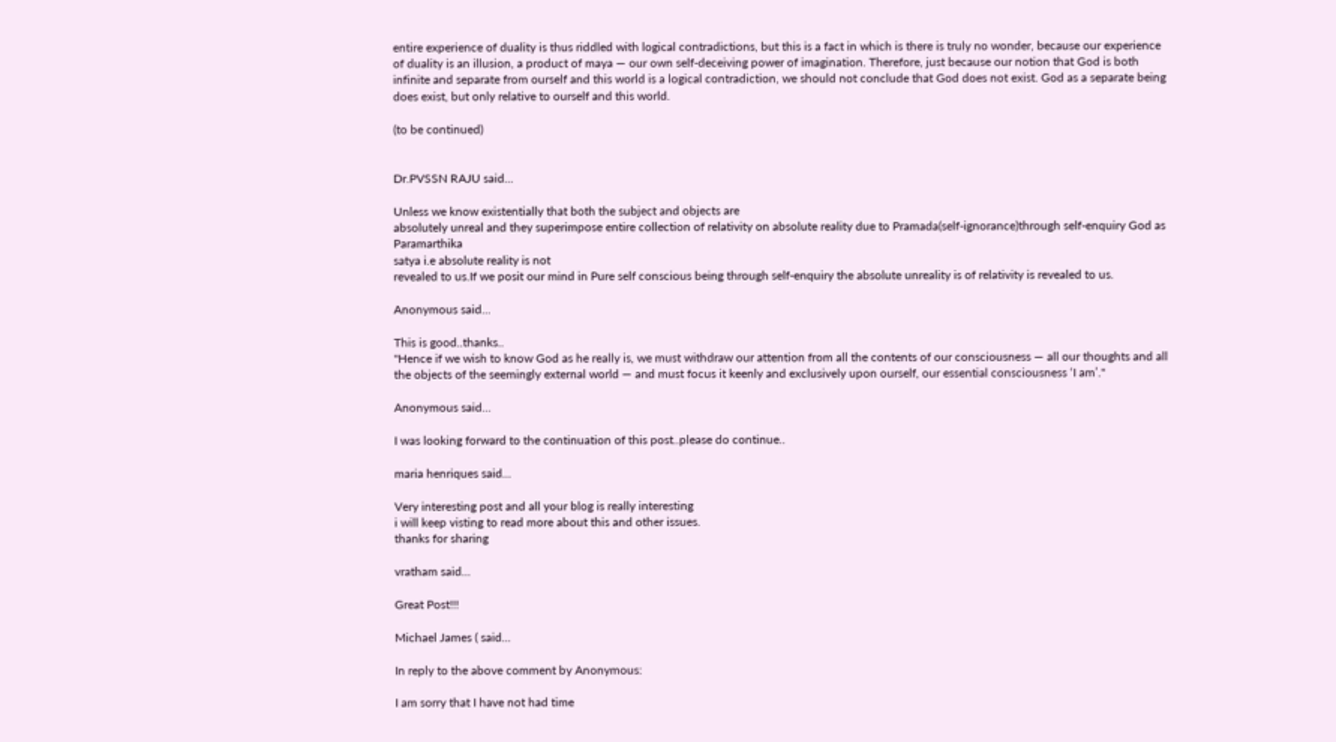entire experience of duality is thus riddled with logical contradictions, but this is a fact in which is there is truly no wonder, because our experience of duality is an illusion, a product of maya — our own self-deceiving power of imagination. Therefore, just because our notion that God is both infinite and separate from ourself and this world is a logical contradiction, we should not conclude that God does not exist. God as a separate being does exist, but only relative to ourself and this world.

(to be continued)


Dr.PVSSN RAJU said...

Unless we know existentially that both the subject and objects are
absolutely unreal and they superimpose entire collection of relativity on absolute reality due to Pramada(self-ignorance)through self-enquiry God as Paramarthika
satya i.e absolute reality is not
revealed to us.If we posit our mind in Pure self conscious being through self-enquiry the absolute unreality is of relativity is revealed to us.

Anonymous said...

This is good..thanks..
"Hence if we wish to know God as he really is, we must withdraw our attention from all the contents of our consciousness — all our thoughts and all the objects of the seemingly external world — and must focus it keenly and exclusively upon ourself, our essential consciousness ‘I am’."

Anonymous said...

I was looking forward to the continuation of this post..please do continue..

maria henriques said...

Very interesting post and all your blog is really interesting
i will keep visting to read more about this and other issues.
thanks for sharing

vratham said...

Great Post!!!

Michael James ( said...

In reply to the above comment by Anonymous:

I am sorry that I have not had time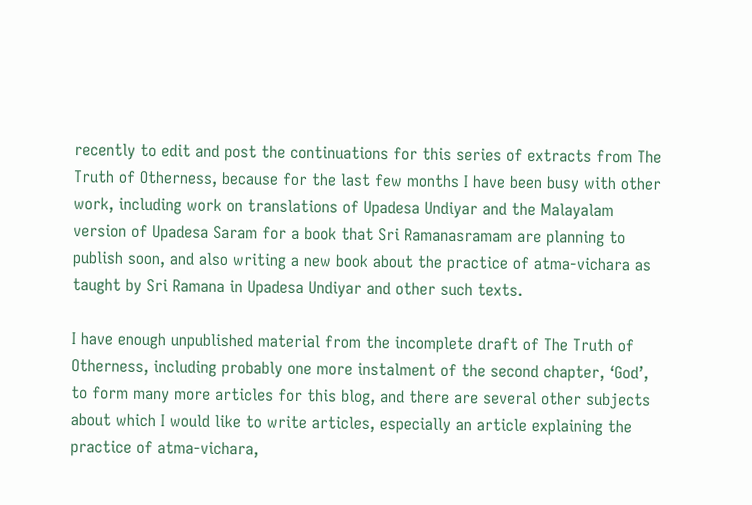recently to edit and post the continuations for this series of extracts from The Truth of Otherness, because for the last few months I have been busy with other work, including work on translations of Upadesa Undiyar and the Malayalam version of Upadesa Saram for a book that Sri Ramanasramam are planning to publish soon, and also writing a new book about the practice of atma-vichara as taught by Sri Ramana in Upadesa Undiyar and other such texts.

I have enough unpublished material from the incomplete draft of The Truth of Otherness, including probably one more instalment of the second chapter, ‘God’, to form many more articles for this blog, and there are several other subjects about which I would like to write articles, especially an article explaining the practice of atma-vichara,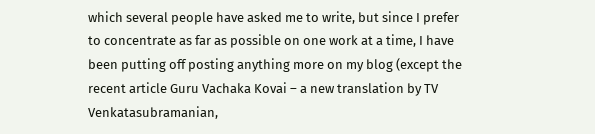which several people have asked me to write, but since I prefer to concentrate as far as possible on one work at a time, I have been putting off posting anything more on my blog (except the recent article Guru Vachaka Kovai – a new translation by TV Venkatasubramanian,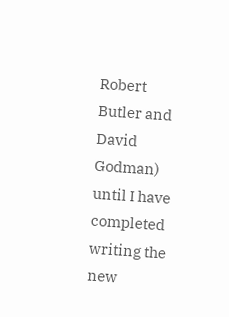Robert Butler and David Godman) until I have completed writing the new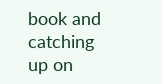book and catching up on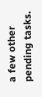a few other pending tasks.